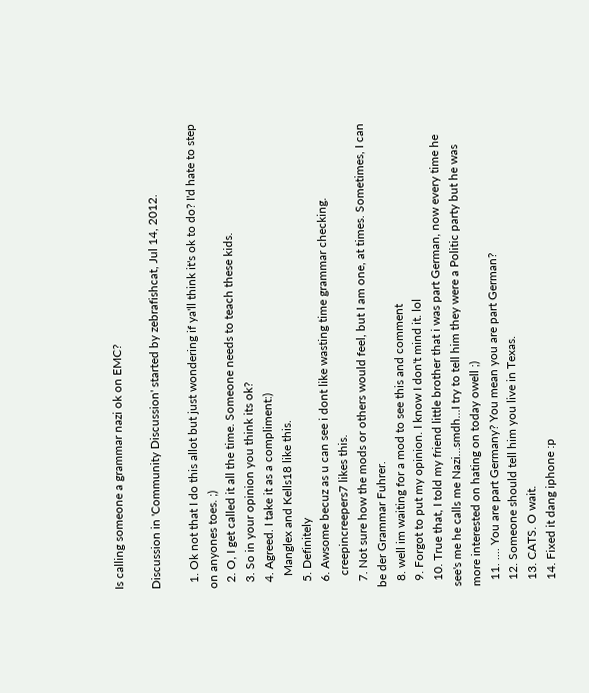Is calling someone a grammar nazi ok on EMC?

Discussion in 'Community Discussion' started by zebrafishcat, Jul 14, 2012.

  1. Ok not that I do this allot but just wondering if ya'll think it's ok to do? I'd hate to step on anyones toes. ;)
  2. O, I get called it all the time. Someone needs to teach these kids.
  3. So in your opinion you think its ok?
  4. Agreed. I take it as a compliment:)
    Manglex and Kells18 like this.
  5. Definitely
  6. Awsome becuz as u can see i dont like wasting time grammar checking.
    creepincreepers7 likes this.
  7. Not sure how the mods or others would feel, but I am one, at times. Sometimes, I can be der Grammar Fuhrer.
  8. well im waiting for a mod to see this and comment
  9. Forgot to put my opinion. I know I don't mind it. lol
  10. True that, I told my friend little brother that i was part German, now every time he see's me he calls me Nazi...smdh...I try to tell him they were a Politic party but he was more interested on hating on today owell ;)
  11. .... You are part Germany? You mean you are part German?
  12. Someone should tell him you live in Texas.
  13. CATS. O wait.
  14. Fixed it dang iphone :p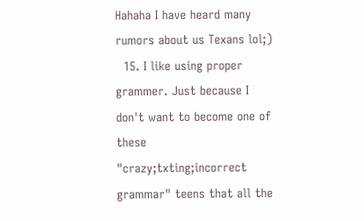Hahaha I have heard many rumors about us Texans lol;)
  15. I like using proper grammer. Just because I don't want to become one of these "crazy;txting;incorrect grammar" teens that all the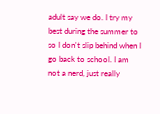adult say we do. I try my best during the summer to so I don't slip behind when I go back to school. I am not a nerd, just really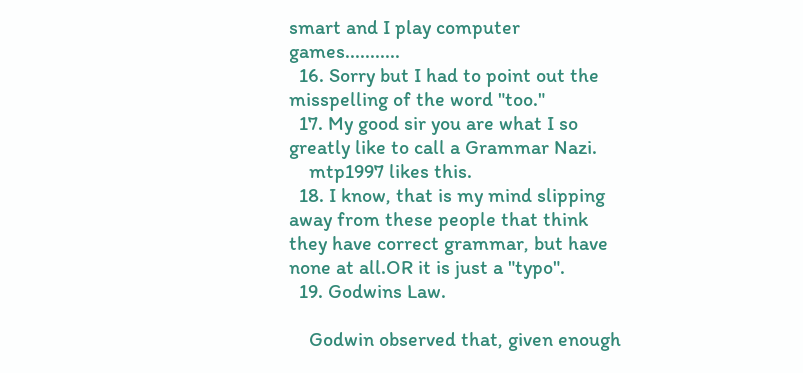smart and I play computer games...........
  16. Sorry but I had to point out the misspelling of the word "too."
  17. My good sir you are what I so greatly like to call a Grammar Nazi.
    mtp1997 likes this.
  18. I know, that is my mind slipping away from these people that think they have correct grammar, but have none at all.OR it is just a "typo".
  19. Godwins Law.

    Godwin observed that, given enough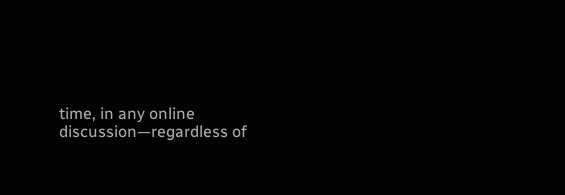time, in any online discussion—regardless of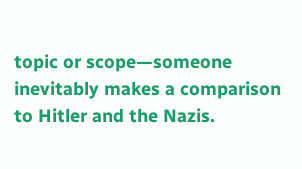topic or scope—someone inevitably makes a comparison to Hitler and the Nazis.